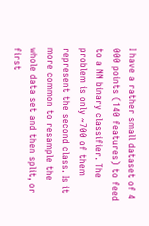I have a rather small dataset of 4 000 points (140 features) to feed to a NN binary classifier. The problem is only ~700 of them represent the second class. Is it more common to resample the whole data set and then split, or first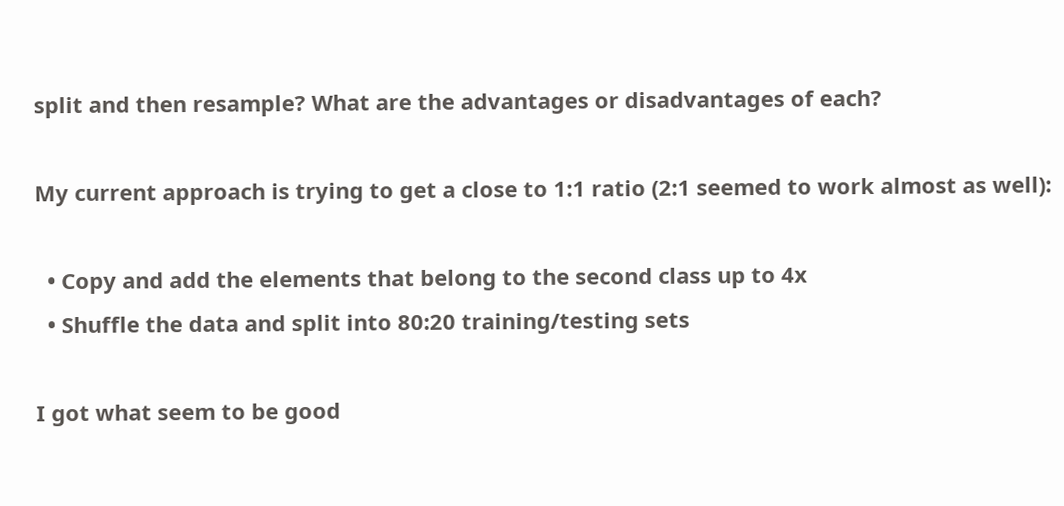split and then resample? What are the advantages or disadvantages of each?

My current approach is trying to get a close to 1:1 ratio (2:1 seemed to work almost as well):

  • Copy and add the elements that belong to the second class up to 4x
  • Shuffle the data and split into 80:20 training/testing sets

I got what seem to be good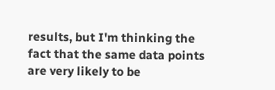results, but I'm thinking the fact that the same data points are very likely to be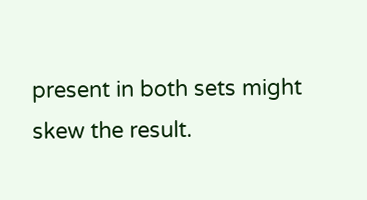present in both sets might skew the result.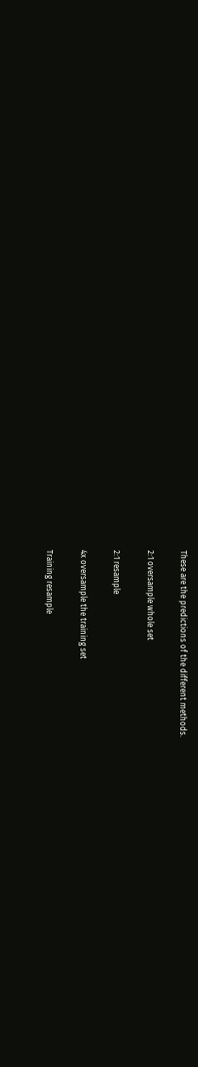These are the predictions of the different methods.

2:1 oversample whole set

2:1 resample

4x oversample the training set

Training resample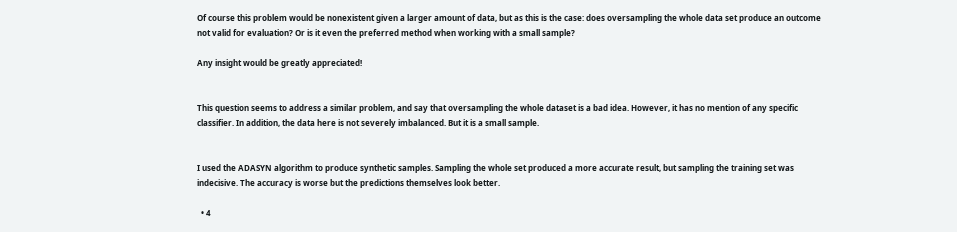Of course this problem would be nonexistent given a larger amount of data, but as this is the case: does oversampling the whole data set produce an outcome not valid for evaluation? Or is it even the preferred method when working with a small sample?

Any insight would be greatly appreciated!


This question seems to address a similar problem, and say that oversampling the whole dataset is a bad idea. However, it has no mention of any specific classifier. In addition, the data here is not severely imbalanced. But it is a small sample.


I used the ADASYN algorithm to produce synthetic samples. Sampling the whole set produced a more accurate result, but sampling the training set was indecisive. The accuracy is worse but the predictions themselves look better.

  • 4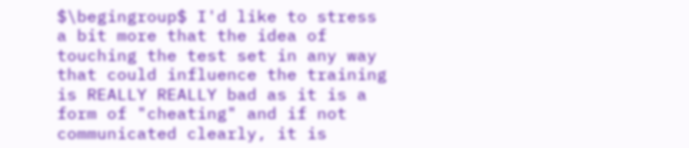$\begingroup$ I'd like to stress a bit more that the idea of touching the test set in any way that could influence the training is REALLY REALLY bad as it is a form of "cheating" and if not communicated clearly, it is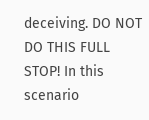deceiving. DO NOT DO THIS FULL STOP! In this scenario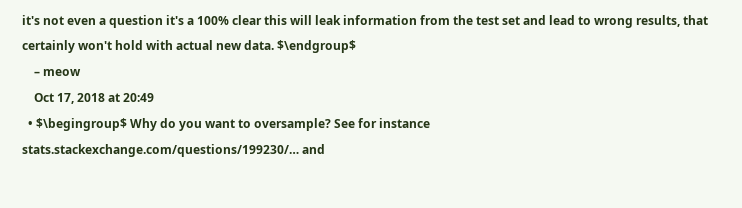it's not even a question it's a 100% clear this will leak information from the test set and lead to wrong results, that certainly won't hold with actual new data. $\endgroup$
    – meow
    Oct 17, 2018 at 20:49
  • $\begingroup$ Why do you want to oversample? See for instance stats.stackexchange.com/questions/199230/… and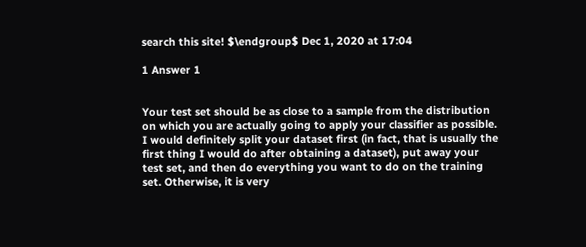search this site! $\endgroup$ Dec 1, 2020 at 17:04

1 Answer 1


Your test set should be as close to a sample from the distribution on which you are actually going to apply your classifier as possible. I would definitely split your dataset first (in fact, that is usually the first thing I would do after obtaining a dataset), put away your test set, and then do everything you want to do on the training set. Otherwise, it is very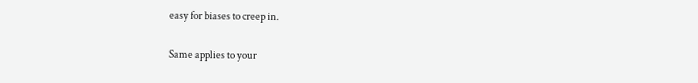easy for biases to creep in.

Same applies to your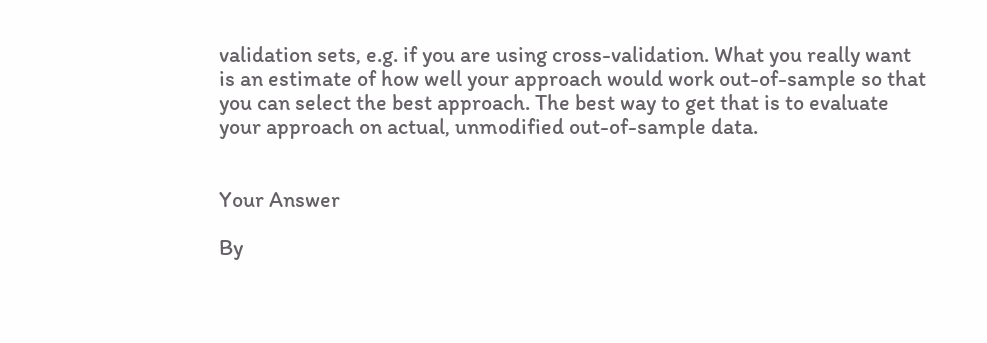validation sets, e.g. if you are using cross-validation. What you really want is an estimate of how well your approach would work out-of-sample so that you can select the best approach. The best way to get that is to evaluate your approach on actual, unmodified out-of-sample data.


Your Answer

By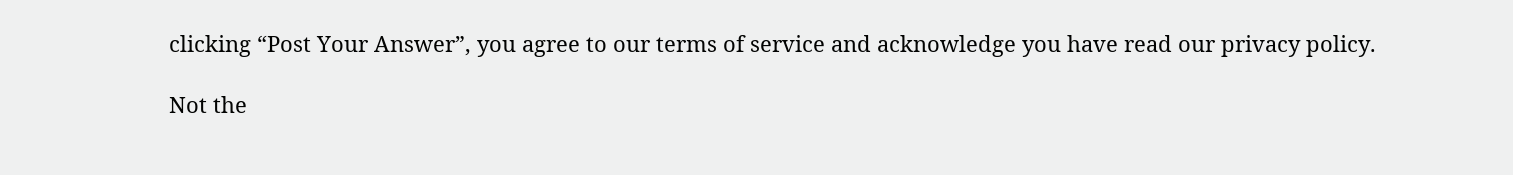clicking “Post Your Answer”, you agree to our terms of service and acknowledge you have read our privacy policy.

Not the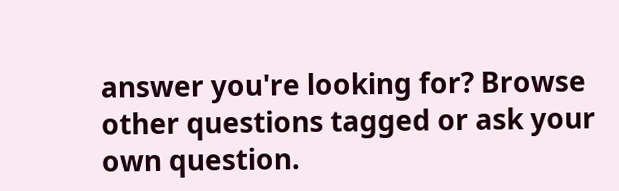answer you're looking for? Browse other questions tagged or ask your own question.